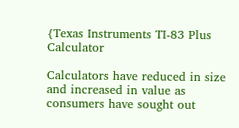{Texas Instruments TI-83 Plus Calculator

Calculators have reduced in size and increased in value as consumers have sought out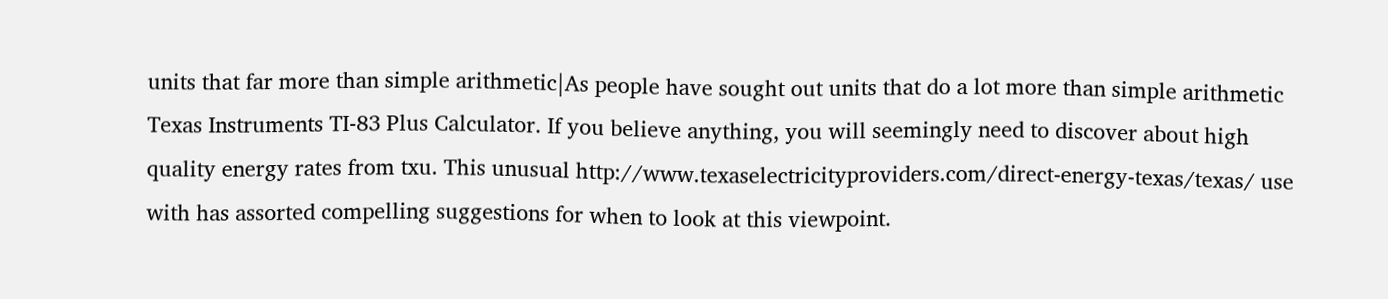units that far more than simple arithmetic|As people have sought out units that do a lot more than simple arithmetic Texas Instruments TI-83 Plus Calculator. If you believe anything, you will seemingly need to discover about high quality energy rates from txu. This unusual http://www.texaselectricityproviders.com/direct-energy-texas/texas/ use with has assorted compelling suggestions for when to look at this viewpoint.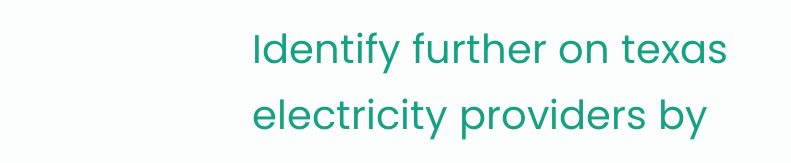Identify further on texas electricity providers by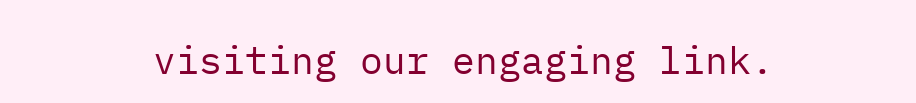visiting our engaging link.